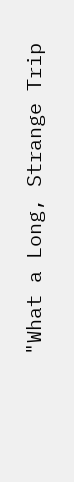"What a Long, Strange Trip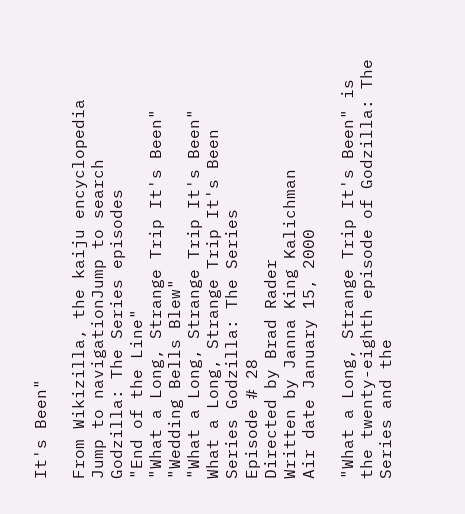It's Been"

From Wikizilla, the kaiju encyclopedia
Jump to navigationJump to search
Godzilla: The Series episodes
"End of the Line"
"What a Long, Strange Trip It's Been"
"Wedding Bells Blew"
"What a Long, Strange Trip It's Been"
What a Long, Strange Trip It's Been
Series Godzilla: The Series
Episode # 28
Directed by Brad Rader
Written by Janna King Kalichman
Air date January 15, 2000

"What a Long, Strange Trip It's Been" is the twenty-eighth episode of Godzilla: The Series and the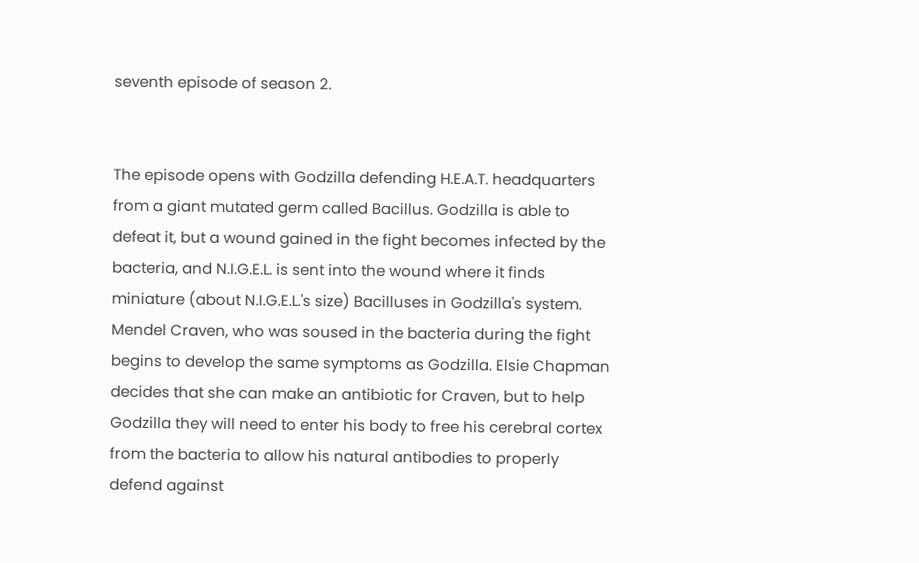seventh episode of season 2.


The episode opens with Godzilla defending H.E.A.T. headquarters from a giant mutated germ called Bacillus. Godzilla is able to defeat it, but a wound gained in the fight becomes infected by the bacteria, and N.I.G.E.L. is sent into the wound where it finds miniature (about N.I.G.E.L.'s size) Bacilluses in Godzilla's system. Mendel Craven, who was soused in the bacteria during the fight begins to develop the same symptoms as Godzilla. Elsie Chapman decides that she can make an antibiotic for Craven, but to help Godzilla they will need to enter his body to free his cerebral cortex from the bacteria to allow his natural antibodies to properly defend against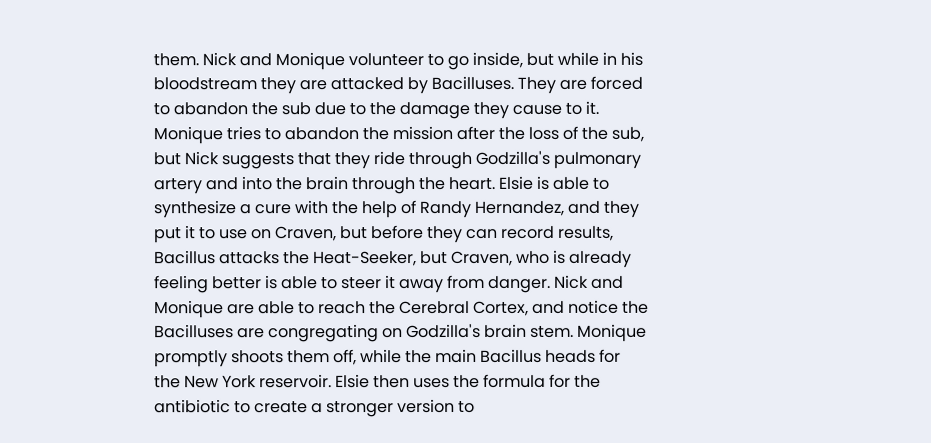them. Nick and Monique volunteer to go inside, but while in his bloodstream they are attacked by Bacilluses. They are forced to abandon the sub due to the damage they cause to it. Monique tries to abandon the mission after the loss of the sub, but Nick suggests that they ride through Godzilla's pulmonary artery and into the brain through the heart. Elsie is able to synthesize a cure with the help of Randy Hernandez, and they put it to use on Craven, but before they can record results, Bacillus attacks the Heat-Seeker, but Craven, who is already feeling better is able to steer it away from danger. Nick and Monique are able to reach the Cerebral Cortex, and notice the Bacilluses are congregating on Godzilla's brain stem. Monique promptly shoots them off, while the main Bacillus heads for the New York reservoir. Elsie then uses the formula for the antibiotic to create a stronger version to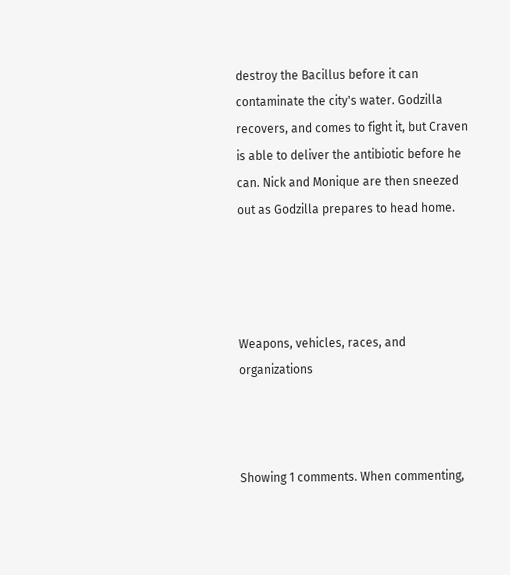destroy the Bacillus before it can contaminate the city's water. Godzilla recovers, and comes to fight it, but Craven is able to deliver the antibiotic before he can. Nick and Monique are then sneezed out as Godzilla prepares to head home.




Weapons, vehicles, races, and organizations



Showing 1 comments. When commenting,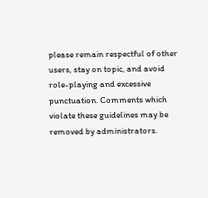please remain respectful of other users, stay on topic, and avoid role-playing and excessive punctuation. Comments which violate these guidelines may be removed by administrators.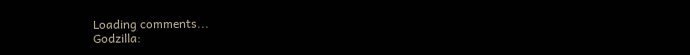Loading comments...
Godzilla: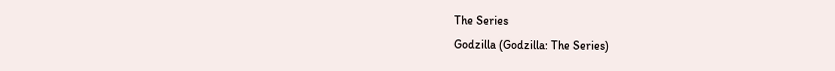The Series
Godzilla (Godzilla: The Series)